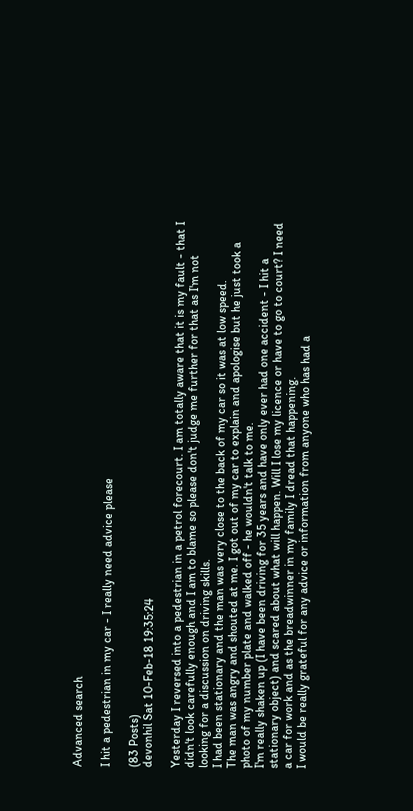Advanced search

I hit a pedestrian in my car - I really need advice please

(83 Posts)
devonhil Sat 10-Feb-18 19:35:24

Yesterday I reversed into a pedestrian in a petrol forecourt. I am totally aware that it is my fault - that I didn't look carefully enough and I am to blame so please don't judge me further for that as I'm not looking for a discussion on driving skills.
I had been stationary and the man was very close to the back of my car so it was at low speed.
The man was angry and shouted at me. I got out of my car to explain and apologise but he just took a photo of my number plate and walked off - he wouldn't talk to me.
I'm really shaken up (I have been driving for 35 years and have only ever had one accident - I hit a stationary object) and scared about what will happen. Will I lose my licence or have to go to court? I need a car for work and as the breadwinner in my family I dread that happening.
I would be really grateful for any advice or information from anyone who has had a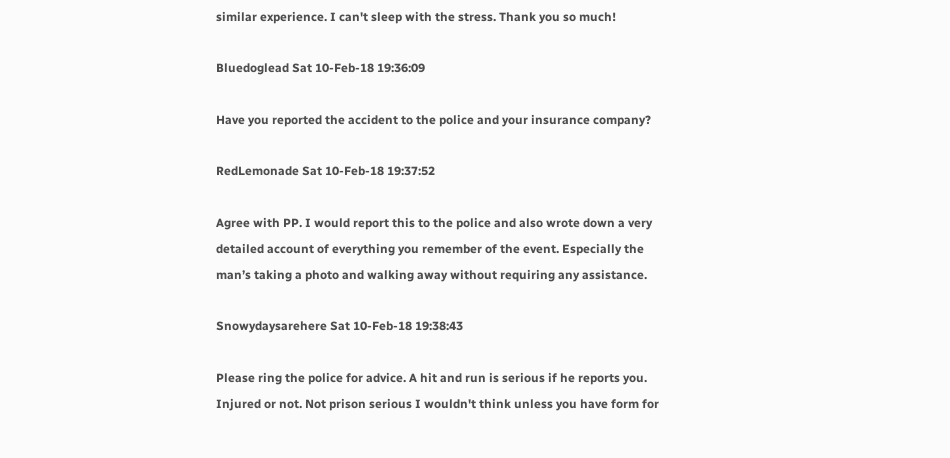similar experience. I can't sleep with the stress. Thank you so much!

Bluedoglead Sat 10-Feb-18 19:36:09

Have you reported the accident to the police and your insurance company?

RedLemonade Sat 10-Feb-18 19:37:52

Agree with PP. I would report this to the police and also wrote down a very detailed account of everything you remember of the event. Especially the man’s taking a photo and walking away without requiring any assistance.

Snowydaysarehere Sat 10-Feb-18 19:38:43

Please ring the police for advice. A hit and run is serious if he reports you. Injured or not. Not prison serious I wouldn't think unless you have form for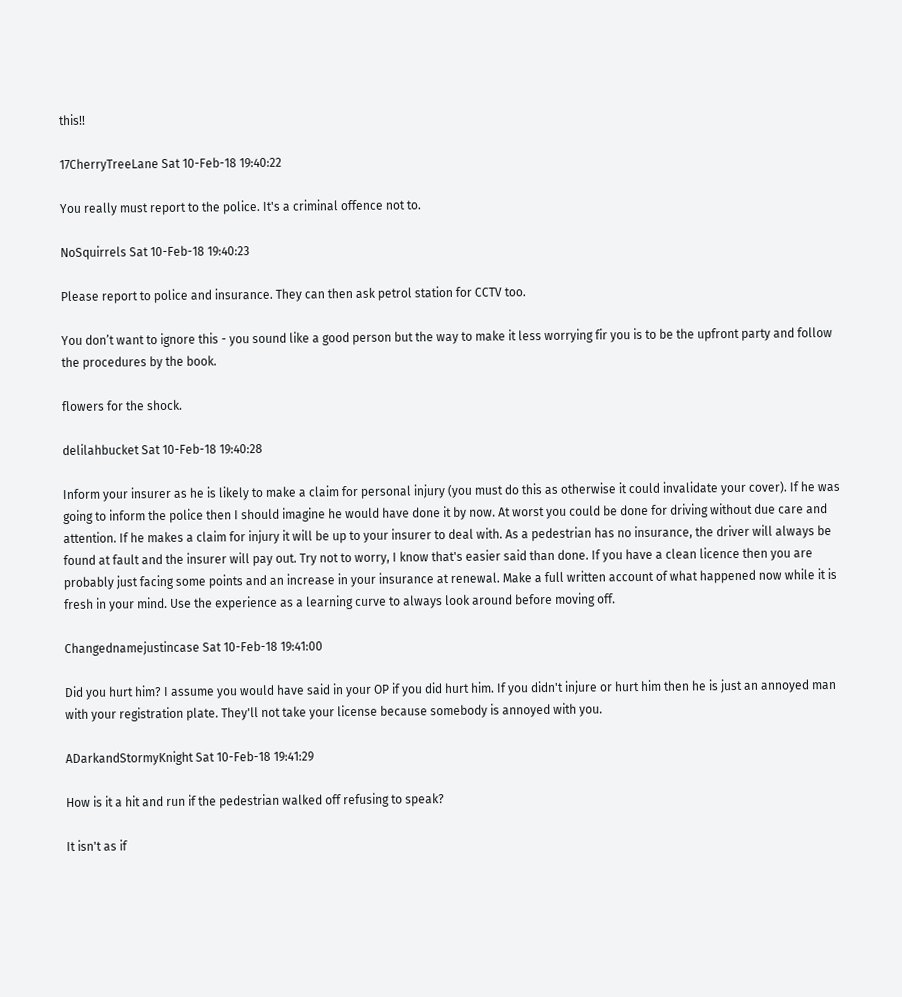this!!

17CherryTreeLane Sat 10-Feb-18 19:40:22

You really must report to the police. It's a criminal offence not to.

NoSquirrels Sat 10-Feb-18 19:40:23

Please report to police and insurance. They can then ask petrol station for CCTV too.

You don’t want to ignore this - you sound like a good person but the way to make it less worrying fir you is to be the upfront party and follow the procedures by the book.

flowers for the shock.

delilahbucket Sat 10-Feb-18 19:40:28

Inform your insurer as he is likely to make a claim for personal injury (you must do this as otherwise it could invalidate your cover). If he was going to inform the police then I should imagine he would have done it by now. At worst you could be done for driving without due care and attention. If he makes a claim for injury it will be up to your insurer to deal with. As a pedestrian has no insurance, the driver will always be found at fault and the insurer will pay out. Try not to worry, I know that's easier said than done. If you have a clean licence then you are probably just facing some points and an increase in your insurance at renewal. Make a full written account of what happened now while it is fresh in your mind. Use the experience as a learning curve to always look around before moving off.

Changednamejustincase Sat 10-Feb-18 19:41:00

Did you hurt him? I assume you would have said in your OP if you did hurt him. If you didn't injure or hurt him then he is just an annoyed man with your registration plate. They'll not take your license because somebody is annoyed with you.

ADarkandStormyKnight Sat 10-Feb-18 19:41:29

How is it a hit and run if the pedestrian walked off refusing to speak?

It isn't as if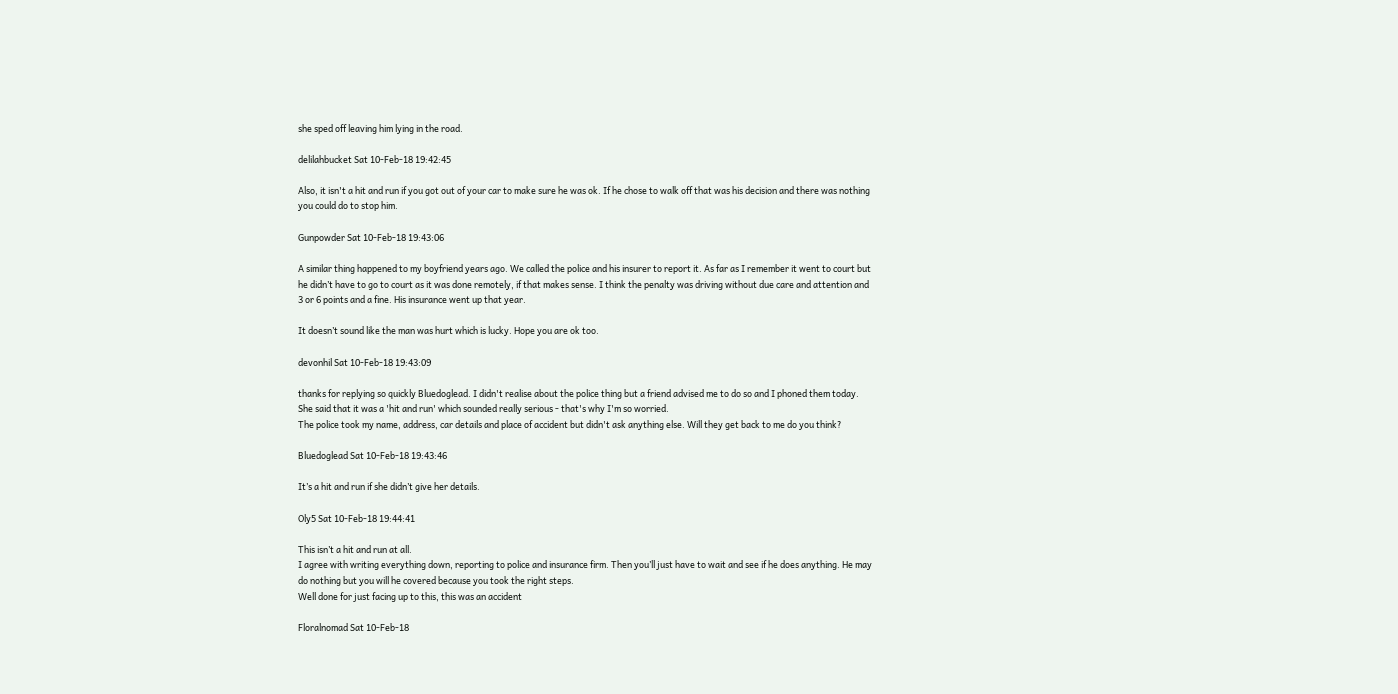she sped off leaving him lying in the road.

delilahbucket Sat 10-Feb-18 19:42:45

Also, it isn't a hit and run if you got out of your car to make sure he was ok. If he chose to walk off that was his decision and there was nothing you could do to stop him.

Gunpowder Sat 10-Feb-18 19:43:06

A similar thing happened to my boyfriend years ago. We called the police and his insurer to report it. As far as I remember it went to court but he didn’t have to go to court as it was done remotely, if that makes sense. I think the penalty was driving without due care and attention and 3 or 6 points and a fine. His insurance went up that year.

It doesn’t sound like the man was hurt which is lucky. Hope you are ok too.

devonhil Sat 10-Feb-18 19:43:09

thanks for replying so quickly Bluedoglead. I didn't realise about the police thing but a friend advised me to do so and I phoned them today. She said that it was a 'hit and run' which sounded really serious - that's why I'm so worried.
The police took my name, address, car details and place of accident but didn't ask anything else. Will they get back to me do you think?

Bluedoglead Sat 10-Feb-18 19:43:46

It’s a hit and run if she didn’t give her details.

Oly5 Sat 10-Feb-18 19:44:41

This isn’t a hit and run at all.
I agree with writing everything down, reporting to police and insurance firm. Then you’ll just have to wait and see if he does anything. He may do nothing but you will he covered because you took the right steps.
Well done for just facing up to this, this was an accident

Floralnomad Sat 10-Feb-18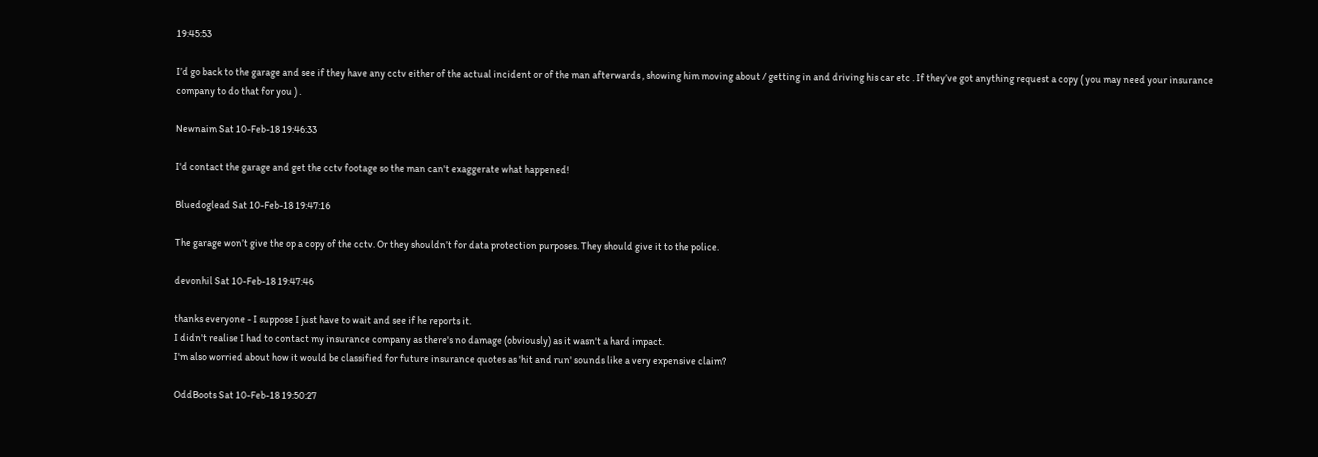19:45:53

I’d go back to the garage and see if they have any cctv either of the actual incident or of the man afterwards , showing him moving about / getting in and driving his car etc . If they’ve got anything request a copy ( you may need your insurance company to do that for you ) .

Newnaim Sat 10-Feb-18 19:46:33

I'd contact the garage and get the cctv footage so the man can't exaggerate what happened!

Bluedoglead Sat 10-Feb-18 19:47:16

The garage won’t give the op a copy of the cctv. Or they shouldn’t for data protection purposes. They should give it to the police.

devonhil Sat 10-Feb-18 19:47:46

thanks everyone - I suppose I just have to wait and see if he reports it.
I didn't realise I had to contact my insurance company as there's no damage (obviously) as it wasn't a hard impact.
I'm also worried about how it would be classified for future insurance quotes as 'hit and run' sounds like a very expensive claim?

OddBoots Sat 10-Feb-18 19:50:27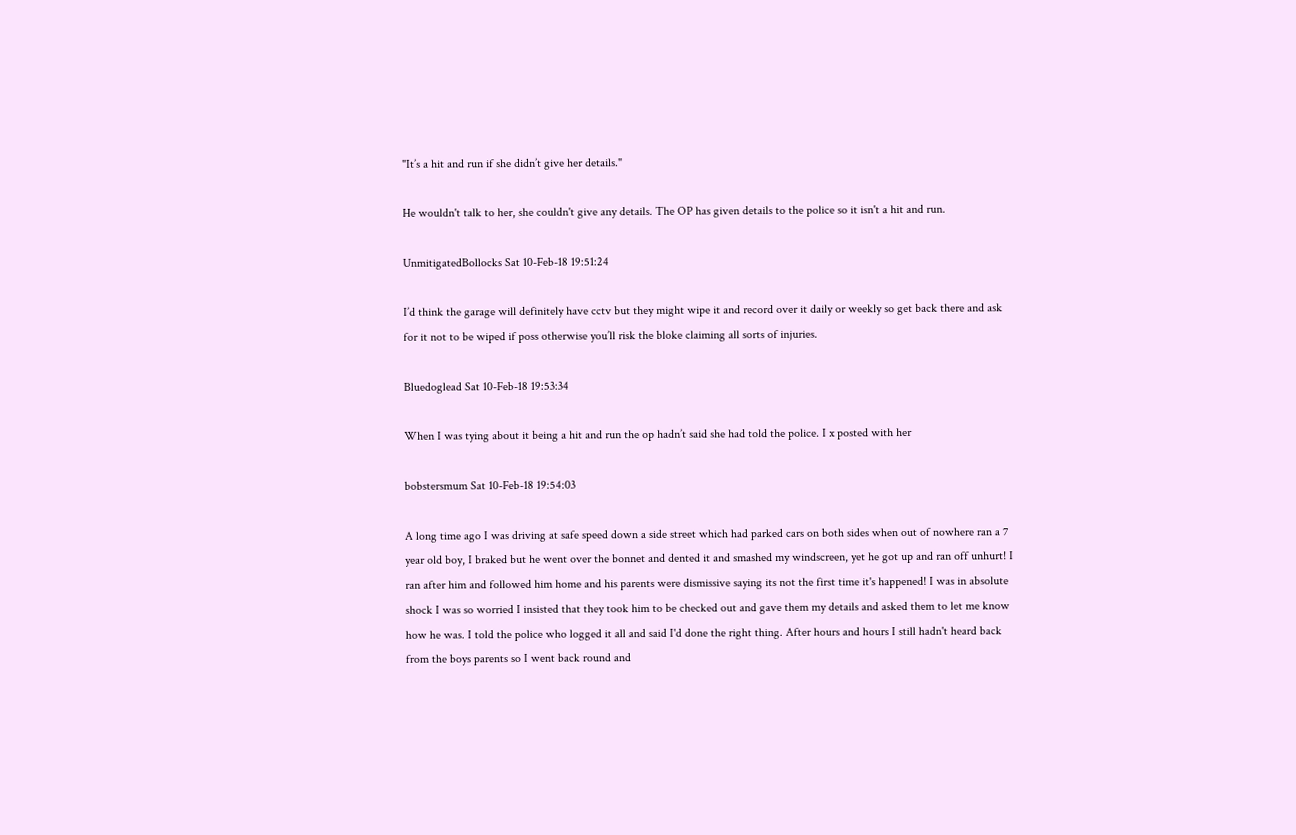"It’s a hit and run if she didn’t give her details."

He wouldn't talk to her, she couldn't give any details. The OP has given details to the police so it isn't a hit and run.

UnmitigatedBollocks Sat 10-Feb-18 19:51:24

I’d think the garage will definitely have cctv but they might wipe it and record over it daily or weekly so get back there and ask for it not to be wiped if poss otherwise you’ll risk the bloke claiming all sorts of injuries.

Bluedoglead Sat 10-Feb-18 19:53:34

When I was tying about it being a hit and run the op hadn’t said she had told the police. I x posted with her

bobstersmum Sat 10-Feb-18 19:54:03

A long time ago I was driving at safe speed down a side street which had parked cars on both sides when out of nowhere ran a 7 year old boy, I braked but he went over the bonnet and dented it and smashed my windscreen, yet he got up and ran off unhurt! I ran after him and followed him home and his parents were dismissive saying its not the first time it's happened! I was in absolute shock I was so worried I insisted that they took him to be checked out and gave them my details and asked them to let me know how he was. I told the police who logged it all and said I'd done the right thing. After hours and hours I still hadn't heard back from the boys parents so I went back round and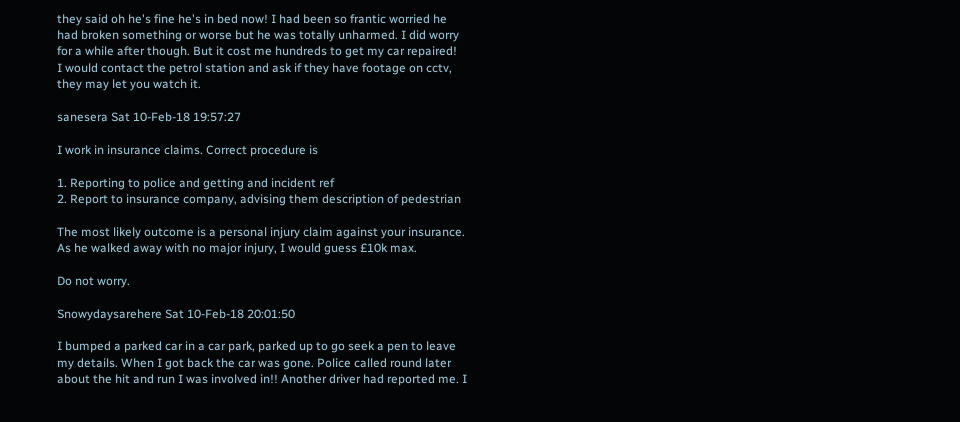they said oh he's fine he's in bed now! I had been so frantic worried he had broken something or worse but he was totally unharmed. I did worry for a while after though. But it cost me hundreds to get my car repaired!
I would contact the petrol station and ask if they have footage on cctv, they may let you watch it.

sanesera Sat 10-Feb-18 19:57:27

I work in insurance claims. Correct procedure is

1. Reporting to police and getting and incident ref
2. Report to insurance company, advising them description of pedestrian

The most likely outcome is a personal injury claim against your insurance. As he walked away with no major injury, I would guess £10k max.

Do not worry.

Snowydaysarehere Sat 10-Feb-18 20:01:50

I bumped a parked car in a car park, parked up to go seek a pen to leave my details. When I got back the car was gone. Police called round later about the hit and run I was involved in!! Another driver had reported me. I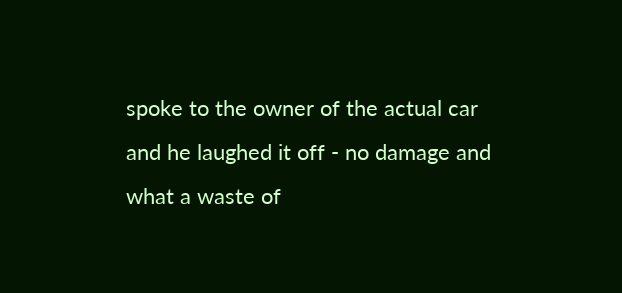spoke to the owner of the actual car and he laughed it off - no damage and what a waste of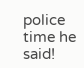police time he said!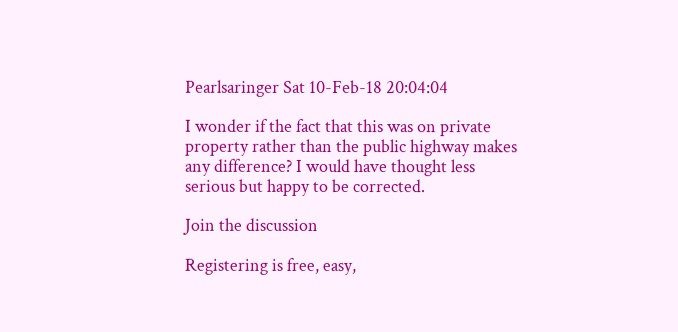Pearlsaringer Sat 10-Feb-18 20:04:04

I wonder if the fact that this was on private property rather than the public highway makes any difference? I would have thought less serious but happy to be corrected.

Join the discussion

Registering is free, easy,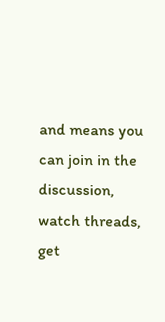and means you can join in the discussion, watch threads, get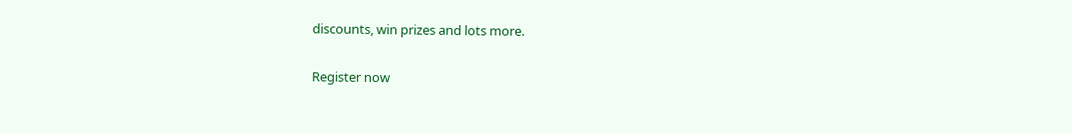discounts, win prizes and lots more.

Register now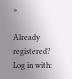»

Already registered? Log in with: